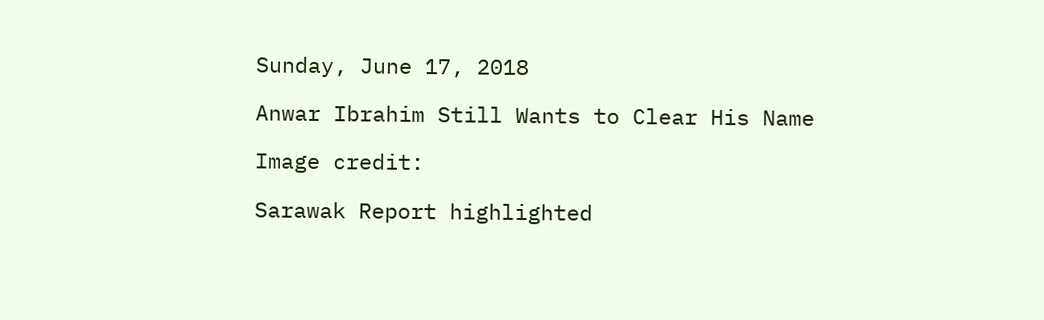Sunday, June 17, 2018

Anwar Ibrahim Still Wants to Clear His Name

Image credit:

Sarawak Report highlighted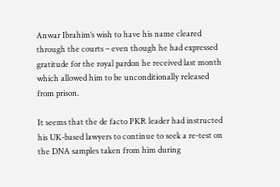Anwar Ibrahim’s wish to have his name cleared through the courts – even though he had expressed gratitude for the royal pardon he received last month which allowed him to be unconditionally released from prison.

It seems that the de facto PKR leader had instructed his UK-based lawyers to continue to seek a re-test on the DNA samples taken from him during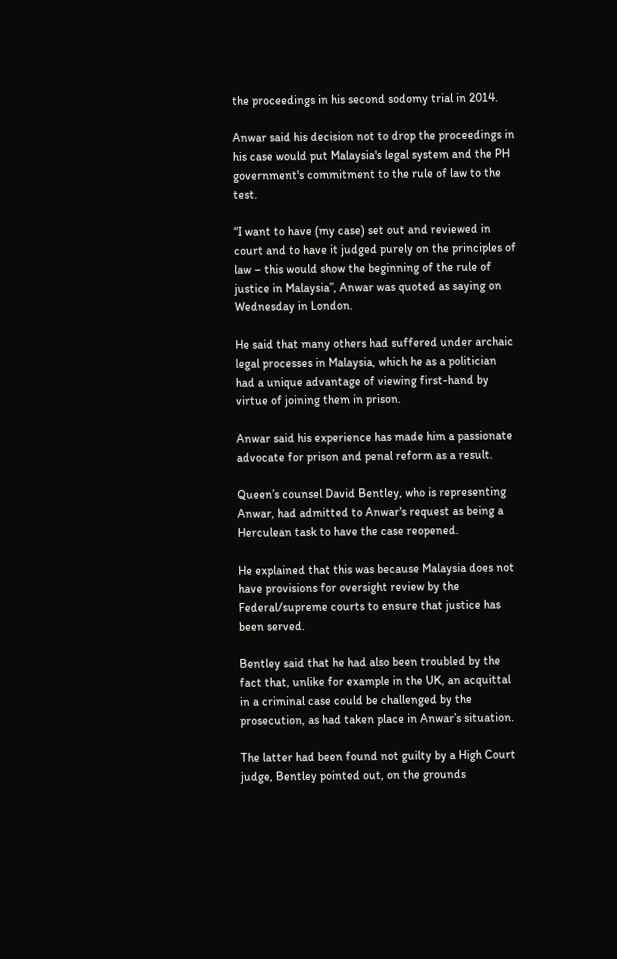the proceedings in his second sodomy trial in 2014.

Anwar said his decision not to drop the proceedings in his case would put Malaysia's legal system and the PH government's commitment to the rule of law to the test.

“I want to have (my case) set out and reviewed in court and to have it judged purely on the principles of law – this would show the beginning of the rule of justice in Malaysia”, Anwar was quoted as saying on Wednesday in London.

He said that many others had suffered under archaic legal processes in Malaysia, which he as a politician had a unique advantage of viewing first-hand by virtue of joining them in prison.

Anwar said his experience has made him a passionate advocate for prison and penal reform as a result.

Queen’s counsel David Bentley, who is representing Anwar, had admitted to Anwar's request as being a Herculean task to have the case reopened.

He explained that this was because Malaysia does not have provisions for oversight review by the Federal/supreme courts to ensure that justice has been served.

Bentley said that he had also been troubled by the fact that, unlike for example in the UK, an acquittal in a criminal case could be challenged by the prosecution, as had taken place in Anwar’s situation.

The latter had been found not guilty by a High Court judge, Bentley pointed out, on the grounds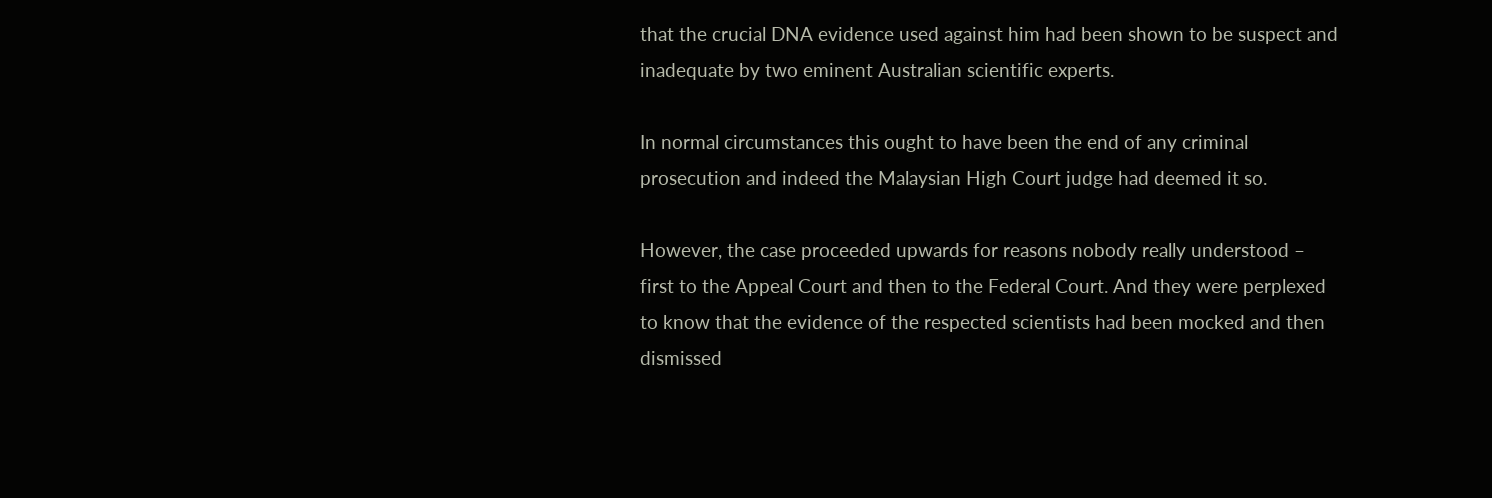that the crucial DNA evidence used against him had been shown to be suspect and inadequate by two eminent Australian scientific experts.

In normal circumstances this ought to have been the end of any criminal prosecution and indeed the Malaysian High Court judge had deemed it so.

However, the case proceeded upwards for reasons nobody really understood – first to the Appeal Court and then to the Federal Court. And they were perplexed to know that the evidence of the respected scientists had been mocked and then dismissed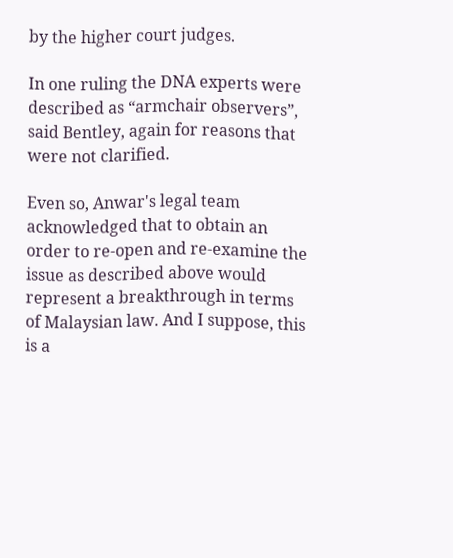by the higher court judges.

In one ruling the DNA experts were described as “armchair observers”, said Bentley, again for reasons that were not clarified.

Even so, Anwar's legal team acknowledged that to obtain an order to re-open and re-examine the issue as described above would represent a breakthrough in terms of Malaysian law. And I suppose, this is a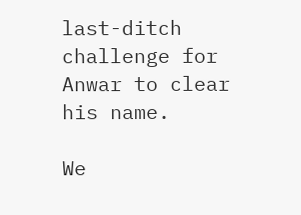last-ditch challenge for Anwar to clear his name.

We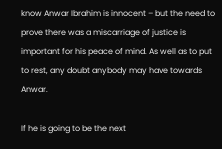know Anwar Ibrahim is innocent – but the need to prove there was a miscarriage of justice is important for his peace of mind. As well as to put to rest, any doubt anybody may have towards Anwar.

If he is going to be the next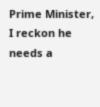Prime Minister, I reckon he needs a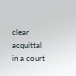clear acquittal in a court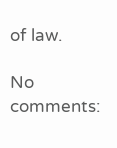of law.

No comments: